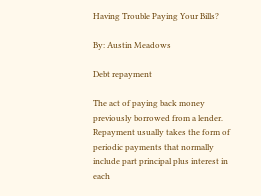Having Trouble Paying Your Bills?

By: Austin Meadows

Debt repayment

The act of paying back money previously borrowed from a lender. Repayment usually takes the form of periodic payments that normally include part principal plus interest in each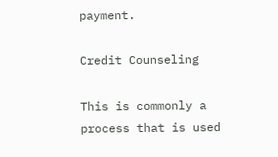payment.

Credit Counseling

This is commonly a process that is used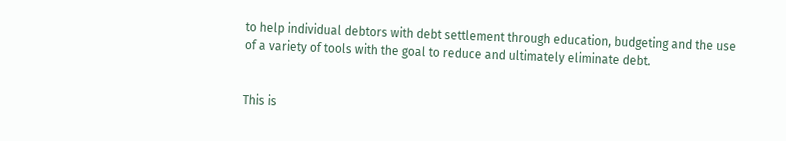to help individual debtors with debt settlement through education, budgeting and the use of a variety of tools with the goal to reduce and ultimately eliminate debt.


This is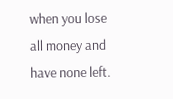when you lose all money and have none left.